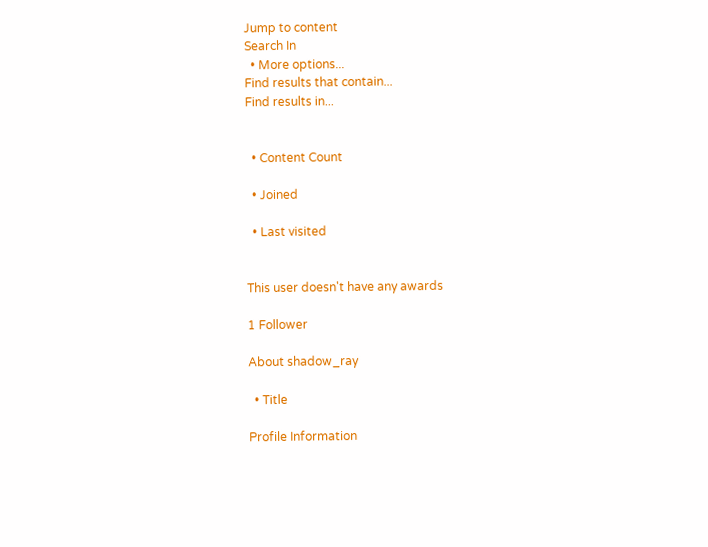Jump to content
Search In
  • More options...
Find results that contain...
Find results in...


  • Content Count

  • Joined

  • Last visited


This user doesn't have any awards

1 Follower

About shadow_ray

  • Title

Profile Information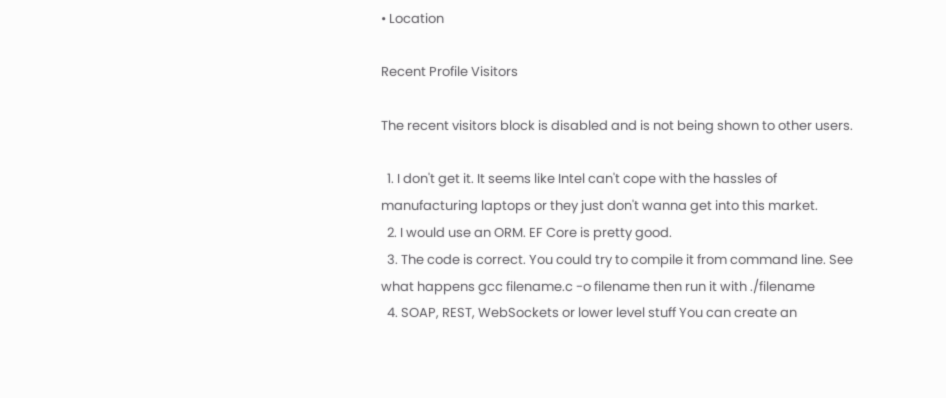• Location

Recent Profile Visitors

The recent visitors block is disabled and is not being shown to other users.

  1. I don't get it. It seems like Intel can't cope with the hassles of manufacturing laptops or they just don't wanna get into this market.
  2. I would use an ORM. EF Core is pretty good.
  3. The code is correct. You could try to compile it from command line. See what happens gcc filename.c -o filename then run it with ./filename
  4. SOAP, REST, WebSockets or lower level stuff You can create an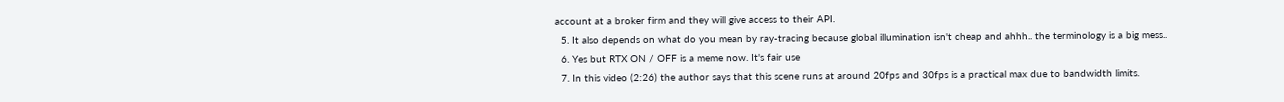account at a broker firm and they will give access to their API.
  5. It also depends on what do you mean by ray-tracing because global illumination isn't cheap and ahhh.. the terminology is a big mess..
  6. Yes but RTX ON / OFF is a meme now. It's fair use
  7. In this video (2:26) the author says that this scene runs at around 20fps and 30fps is a practical max due to bandwidth limits.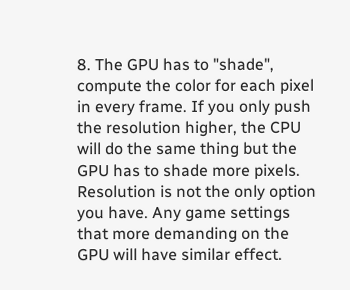8. The GPU has to "shade", compute the color for each pixel in every frame. If you only push the resolution higher, the CPU will do the same thing but the GPU has to shade more pixels. Resolution is not the only option you have. Any game settings that more demanding on the GPU will have similar effect.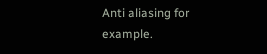Anti aliasing for example.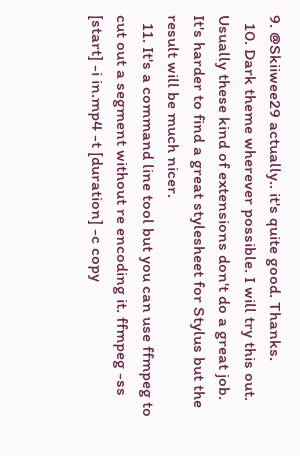9. @Skiiwee29 actually.. it's quite good. Thanks.
  10. Dark theme wherever possible. I will try this out. Usually these kind of extensions don't do a great job. It's harder to find a great stylesheet for Stylus but the result will be much nicer.
  11. It's a command line tool but you can use ffmpeg to cut out a segment without re encoding it. ffmpeg -ss [start] -i in.mp4 -t [duration] -c copy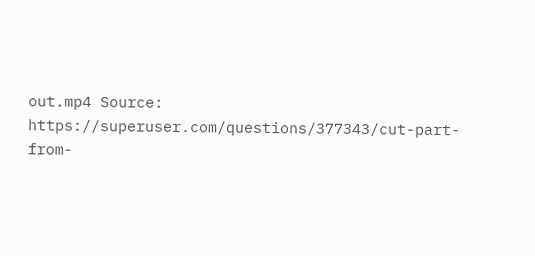out.mp4 Source: https://superuser.com/questions/377343/cut-part-from-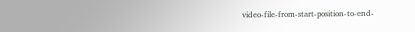video-file-from-start-position-to-end-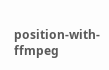position-with-ffmpeg